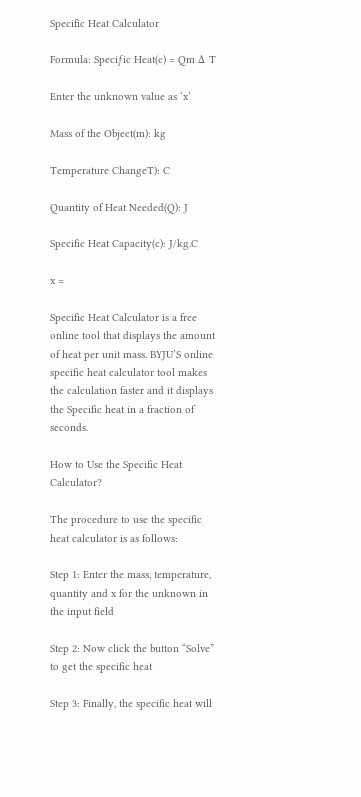Specific Heat Calculator

Formula: Speciƒic Heat(c) = Qm Δ T

Enter the unknown value as ‘x’

Mass of the Object(m): kg

Temperature ChangeT): C

Quantity of Heat Needed(Q): J

Specific Heat Capacity(c): J/kg.C

x =

Specific Heat Calculator is a free online tool that displays the amount of heat per unit mass. BYJU’S online specific heat calculator tool makes the calculation faster and it displays the Specific heat in a fraction of seconds.

How to Use the Specific Heat Calculator?

The procedure to use the specific heat calculator is as follows:

Step 1: Enter the mass, temperature, quantity and x for the unknown in the input field

Step 2: Now click the button “Solve” to get the specific heat

Step 3: Finally, the specific heat will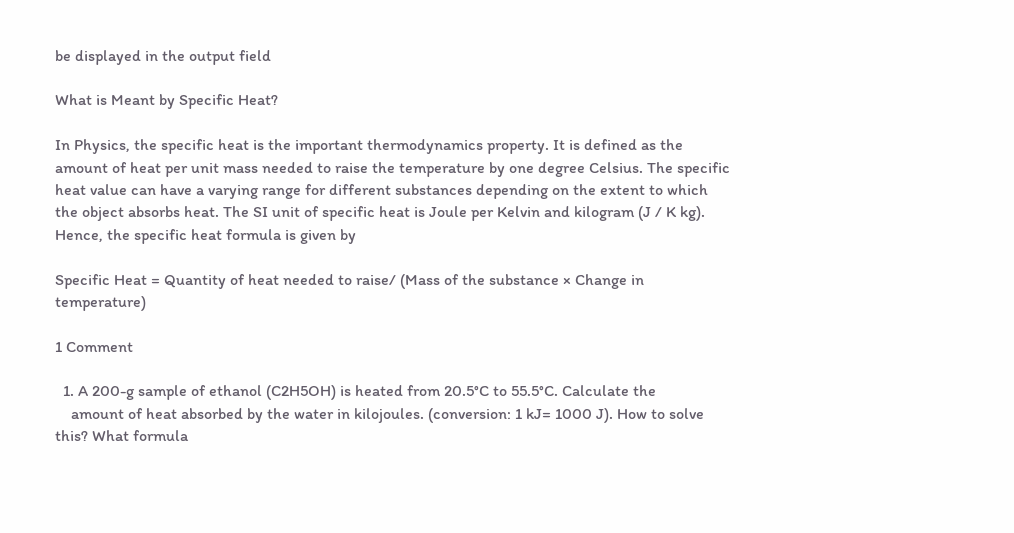be displayed in the output field

What is Meant by Specific Heat?

In Physics, the specific heat is the important thermodynamics property. It is defined as the amount of heat per unit mass needed to raise the temperature by one degree Celsius. The specific heat value can have a varying range for different substances depending on the extent to which the object absorbs heat. The SI unit of specific heat is Joule per Kelvin and kilogram (J / K kg). Hence, the specific heat formula is given by

Specific Heat = Quantity of heat needed to raise/ (Mass of the substance × Change in temperature)

1 Comment

  1. A 200-g sample of ethanol (C2H5OH) is heated from 20.5°C to 55.5°C. Calculate the
    amount of heat absorbed by the water in kilojoules. (conversion: 1 kJ= 1000 J). How to solve this? What formula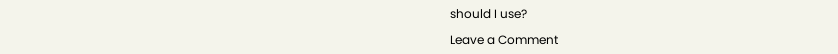should I use?

Leave a Comment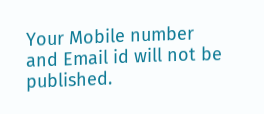Your Mobile number and Email id will not be published.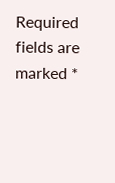Required fields are marked *